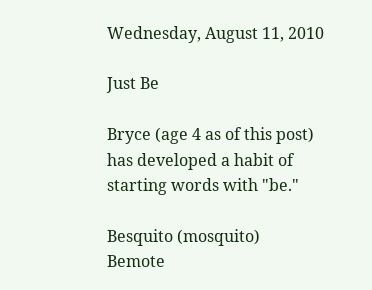Wednesday, August 11, 2010

Just Be

Bryce (age 4 as of this post) has developed a habit of starting words with "be."

Besquito (mosquito)
Bemote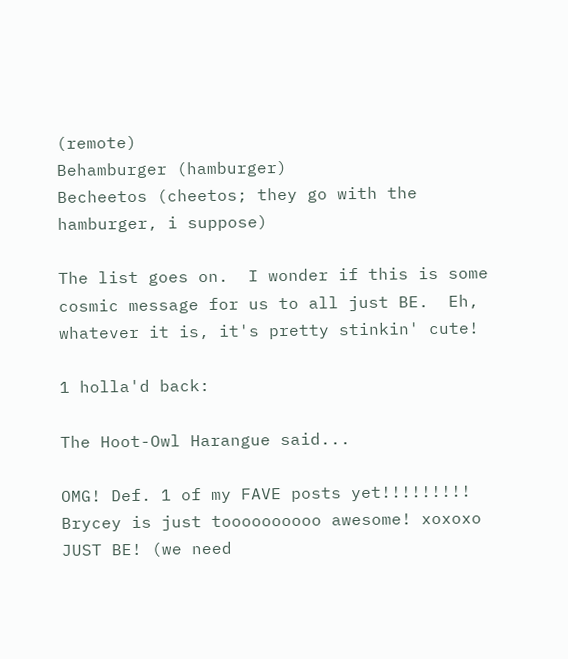(remote)
Behamburger (hamburger)
Becheetos (cheetos; they go with the hamburger, i suppose)

The list goes on.  I wonder if this is some cosmic message for us to all just BE.  Eh, whatever it is, it's pretty stinkin' cute!

1 holla'd back:

The Hoot-Owl Harangue said...

OMG! Def. 1 of my FAVE posts yet!!!!!!!!! Brycey is just toooooooooo awesome! xoxoxo
JUST BE! (we need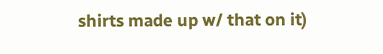shirts made up w/ that on it)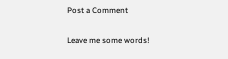Post a Comment

Leave me some words!